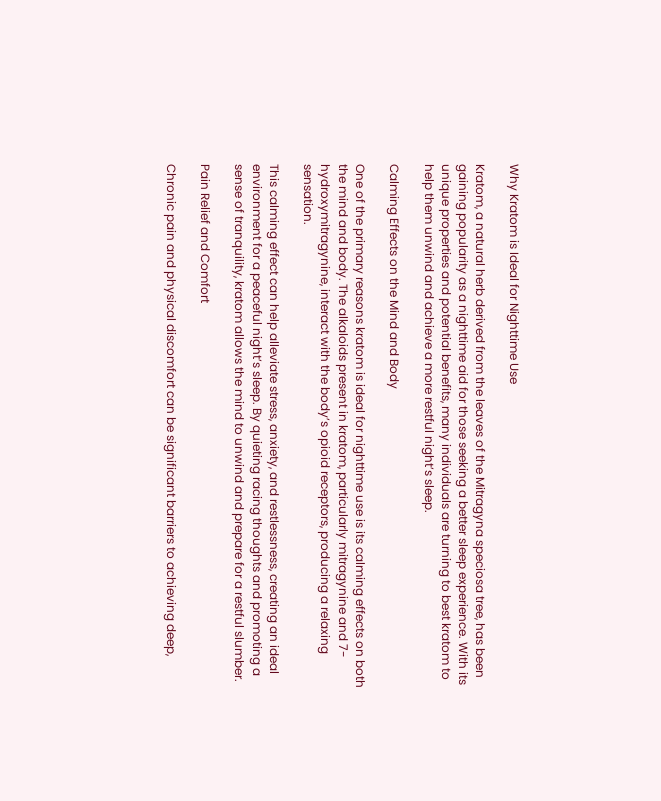Why Kratom is Ideal for Nighttime Use

Kratom, a natural herb derived from the leaves of the Mitragyna speciosa tree, has been gaining popularity as a nighttime aid for those seeking a better sleep experience. With its unique properties and potential benefits, many individuals are turning to best kratom to help them unwind and achieve a more restful night’s sleep.

Calming Effects on the Mind and Body

One of the primary reasons kratom is ideal for nighttime use is its calming effects on both the mind and body. The alkaloids present in kratom, particularly mitragynine and 7-hydroxymitragynine, interact with the body’s opioid receptors, producing a relaxing sensation.

This calming effect can help alleviate stress, anxiety, and restlessness, creating an ideal environment for a peaceful night’s sleep. By quieting racing thoughts and promoting a sense of tranquility, kratom allows the mind to unwind and prepare for a restful slumber.

Pain Relief and Comfort

Chronic pain and physical discomfort can be significant barriers to achieving deep,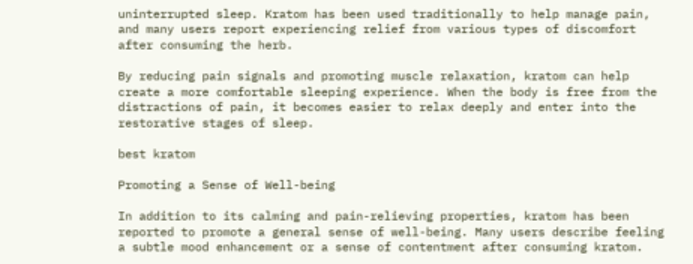uninterrupted sleep. Kratom has been used traditionally to help manage pain, and many users report experiencing relief from various types of discomfort after consuming the herb.

By reducing pain signals and promoting muscle relaxation, kratom can help create a more comfortable sleeping experience. When the body is free from the distractions of pain, it becomes easier to relax deeply and enter into the restorative stages of sleep.

best kratom

Promoting a Sense of Well-being

In addition to its calming and pain-relieving properties, kratom has been reported to promote a general sense of well-being. Many users describe feeling a subtle mood enhancement or a sense of contentment after consuming kratom.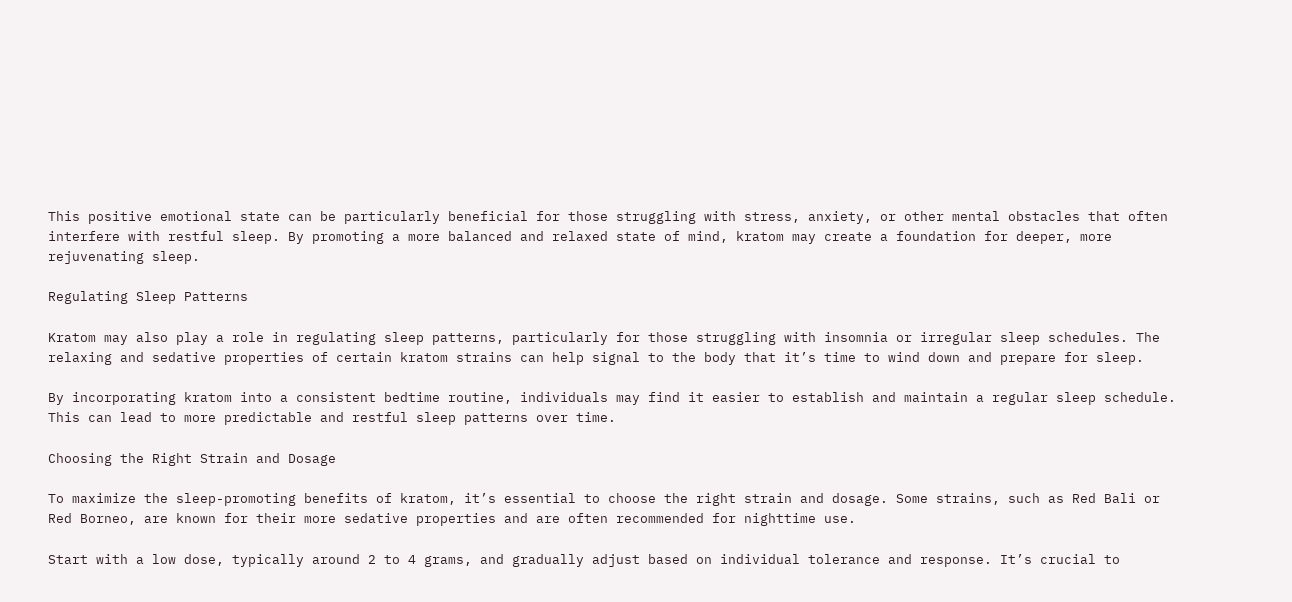This positive emotional state can be particularly beneficial for those struggling with stress, anxiety, or other mental obstacles that often interfere with restful sleep. By promoting a more balanced and relaxed state of mind, kratom may create a foundation for deeper, more rejuvenating sleep.

Regulating Sleep Patterns

Kratom may also play a role in regulating sleep patterns, particularly for those struggling with insomnia or irregular sleep schedules. The relaxing and sedative properties of certain kratom strains can help signal to the body that it’s time to wind down and prepare for sleep.

By incorporating kratom into a consistent bedtime routine, individuals may find it easier to establish and maintain a regular sleep schedule. This can lead to more predictable and restful sleep patterns over time.

Choosing the Right Strain and Dosage

To maximize the sleep-promoting benefits of kratom, it’s essential to choose the right strain and dosage. Some strains, such as Red Bali or Red Borneo, are known for their more sedative properties and are often recommended for nighttime use.

Start with a low dose, typically around 2 to 4 grams, and gradually adjust based on individual tolerance and response. It’s crucial to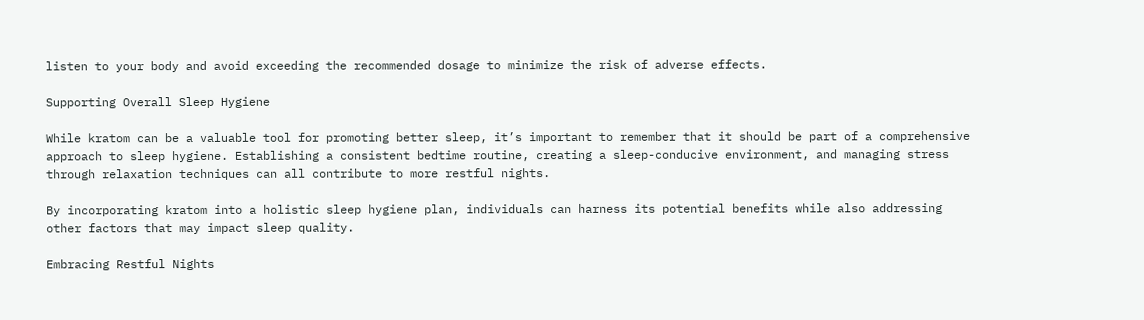listen to your body and avoid exceeding the recommended dosage to minimize the risk of adverse effects.

Supporting Overall Sleep Hygiene

While kratom can be a valuable tool for promoting better sleep, it’s important to remember that it should be part of a comprehensive approach to sleep hygiene. Establishing a consistent bedtime routine, creating a sleep-conducive environment, and managing stress through relaxation techniques can all contribute to more restful nights.

By incorporating kratom into a holistic sleep hygiene plan, individuals can harness its potential benefits while also addressing other factors that may impact sleep quality.

Embracing Restful Nights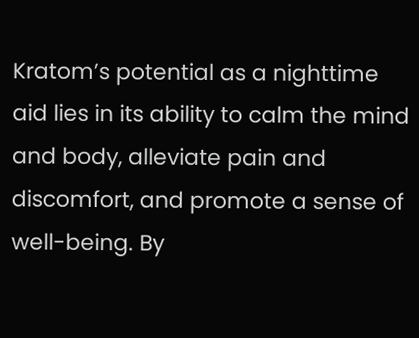Kratom’s potential as a nighttime aid lies in its ability to calm the mind and body, alleviate pain and discomfort, and promote a sense of well-being. By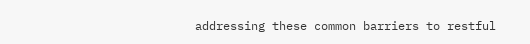addressing these common barriers to restful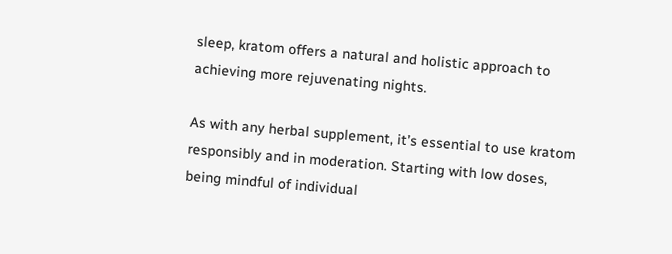sleep, kratom offers a natural and holistic approach to achieving more rejuvenating nights.

As with any herbal supplement, it’s essential to use kratom responsibly and in moderation. Starting with low doses, being mindful of individual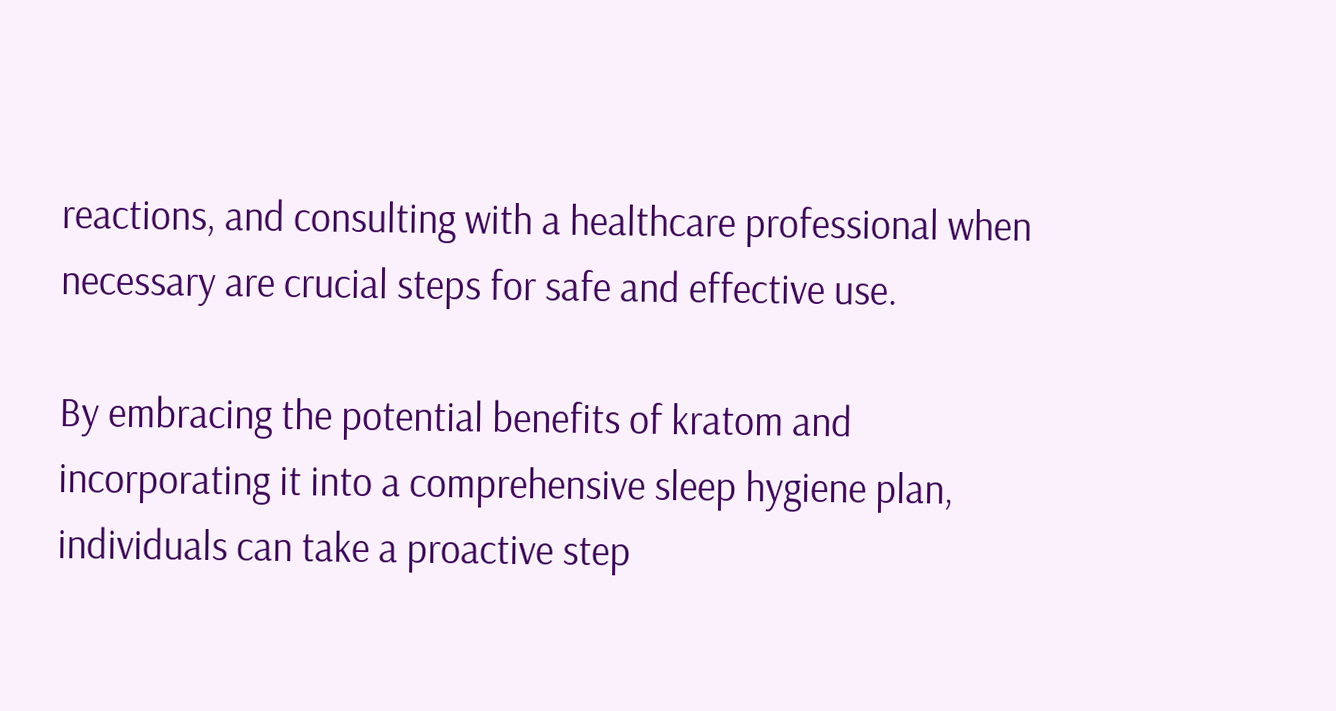reactions, and consulting with a healthcare professional when necessary are crucial steps for safe and effective use.

By embracing the potential benefits of kratom and incorporating it into a comprehensive sleep hygiene plan, individuals can take a proactive step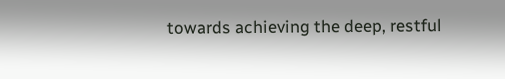towards achieving the deep, restful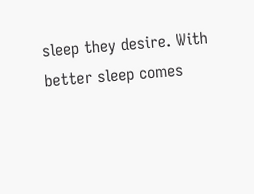sleep they desire. With better sleep comes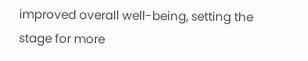improved overall well-being, setting the stage for more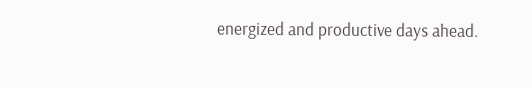energized and productive days ahead.